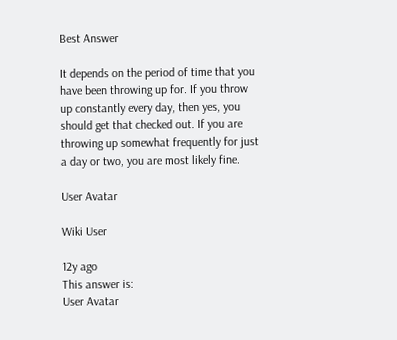Best Answer

It depends on the period of time that you have been throwing up for. If you throw up constantly every day, then yes, you should get that checked out. If you are throwing up somewhat frequently for just a day or two, you are most likely fine.

User Avatar

Wiki User

12y ago
This answer is:
User Avatar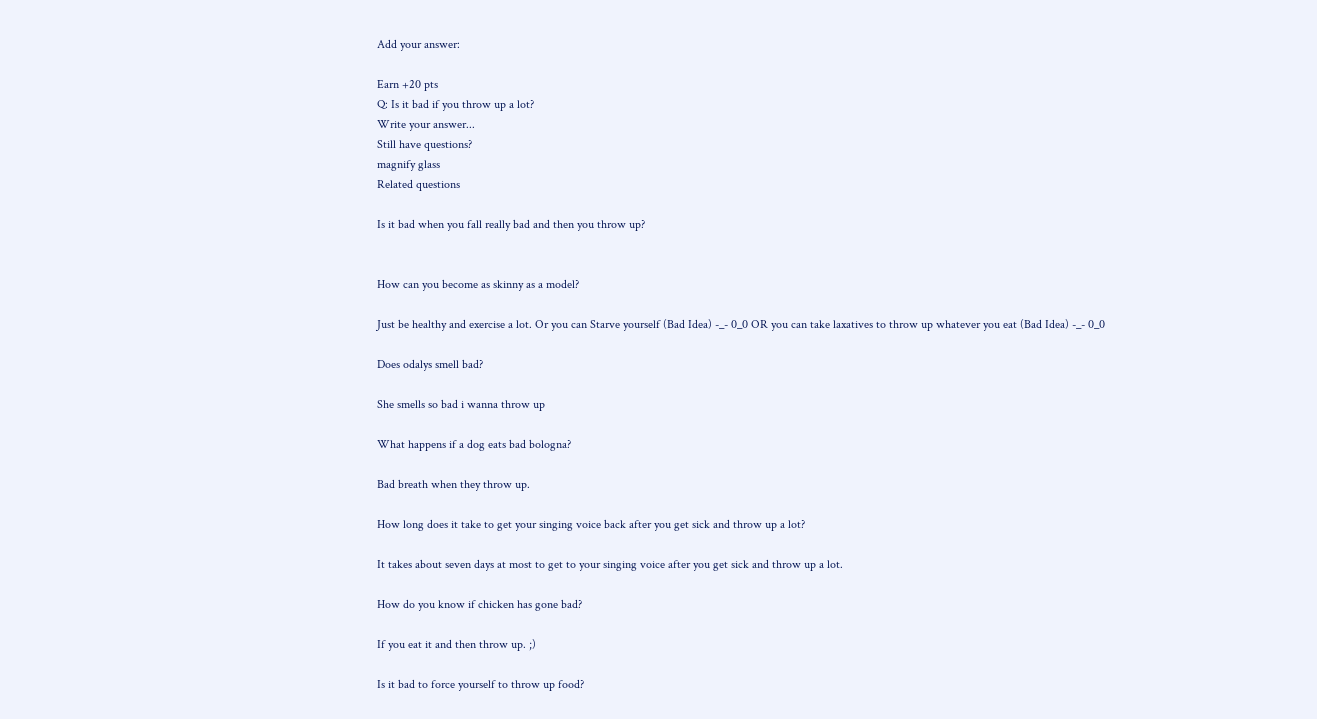Add your answer:

Earn +20 pts
Q: Is it bad if you throw up a lot?
Write your answer...
Still have questions?
magnify glass
Related questions

Is it bad when you fall really bad and then you throw up?


How can you become as skinny as a model?

Just be healthy and exercise a lot. Or you can Starve yourself (Bad Idea) -_- 0_0 OR you can take laxatives to throw up whatever you eat (Bad Idea) -_- 0_0

Does odalys smell bad?

She smells so bad i wanna throw up

What happens if a dog eats bad bologna?

Bad breath when they throw up.

How long does it take to get your singing voice back after you get sick and throw up a lot?

It takes about seven days at most to get to your singing voice after you get sick and throw up a lot.

How do you know if chicken has gone bad?

If you eat it and then throw up. ;)

Is it bad to force yourself to throw up food?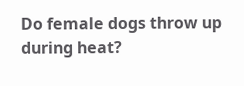Do female dogs throw up during heat?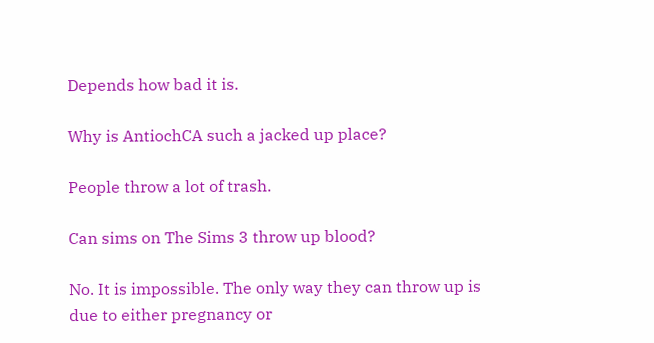Depends how bad it is.

Why is AntiochCA such a jacked up place?

People throw a lot of trash.

Can sims on The Sims 3 throw up blood?

No. It is impossible. The only way they can throw up is due to either pregnancy or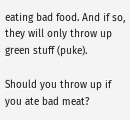eating bad food. And if so, they will only throw up green stuff (puke).

Should you throw up if you ate bad meat?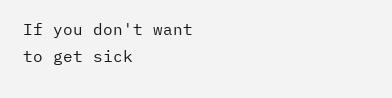If you don't want to get sick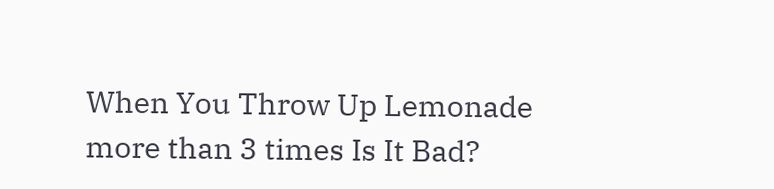When You Throw Up Lemonade more than 3 times Is It Bad?